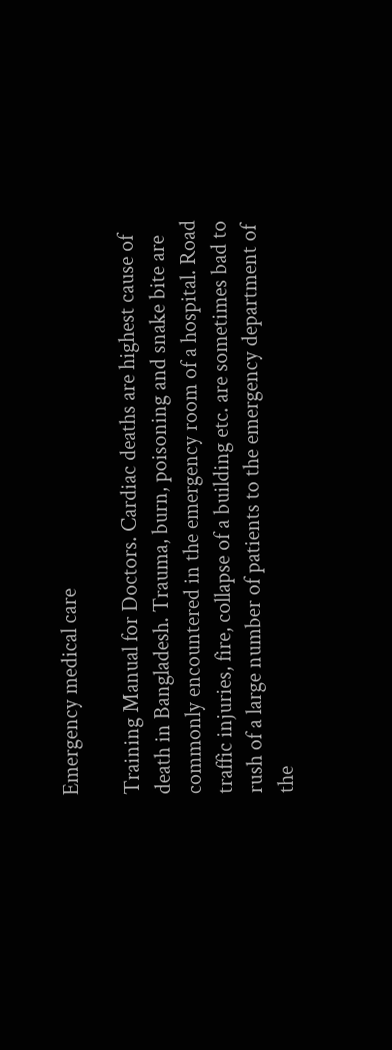Emergency medical care

Training Manual for Doctors. Cardiac deaths are highest cause of death in Bangladesh. Trauma, burn, poisoning and snake bite are commonly encountered in the emergency room of a hospital. Road traffic injuries, fire, collapse of a building etc. are sometimes bad to rush of a large number of patients to the emergency department of the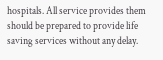hospitals. All service provides them should be prepared to provide life saving services without any delay.